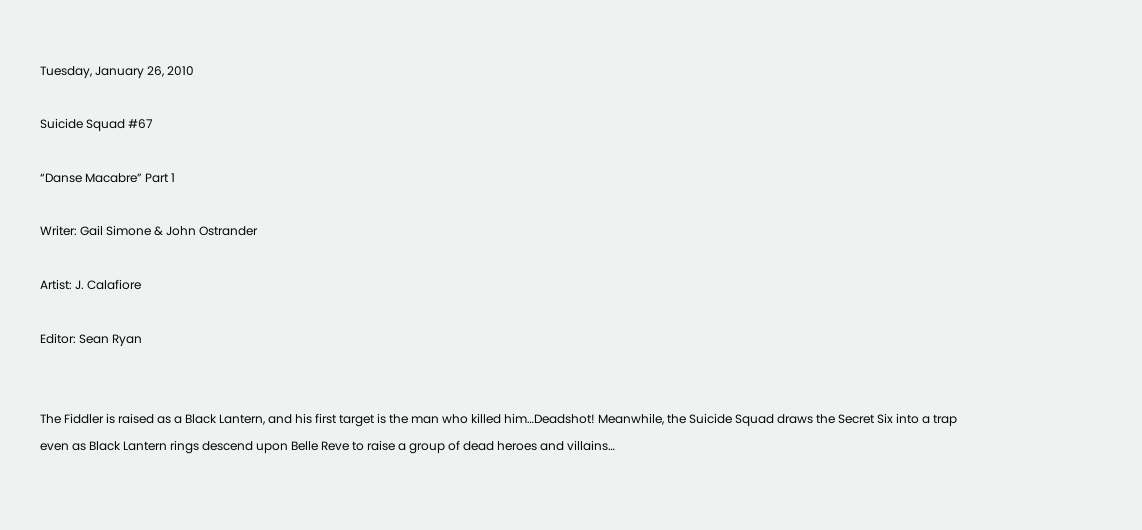Tuesday, January 26, 2010

Suicide Squad #67

“Danse Macabre” Part 1

Writer: Gail Simone & John Ostrander

Artist: J. Calafiore

Editor: Sean Ryan


The Fiddler is raised as a Black Lantern, and his first target is the man who killed him…Deadshot! Meanwhile, the Suicide Squad draws the Secret Six into a trap even as Black Lantern rings descend upon Belle Reve to raise a group of dead heroes and villains…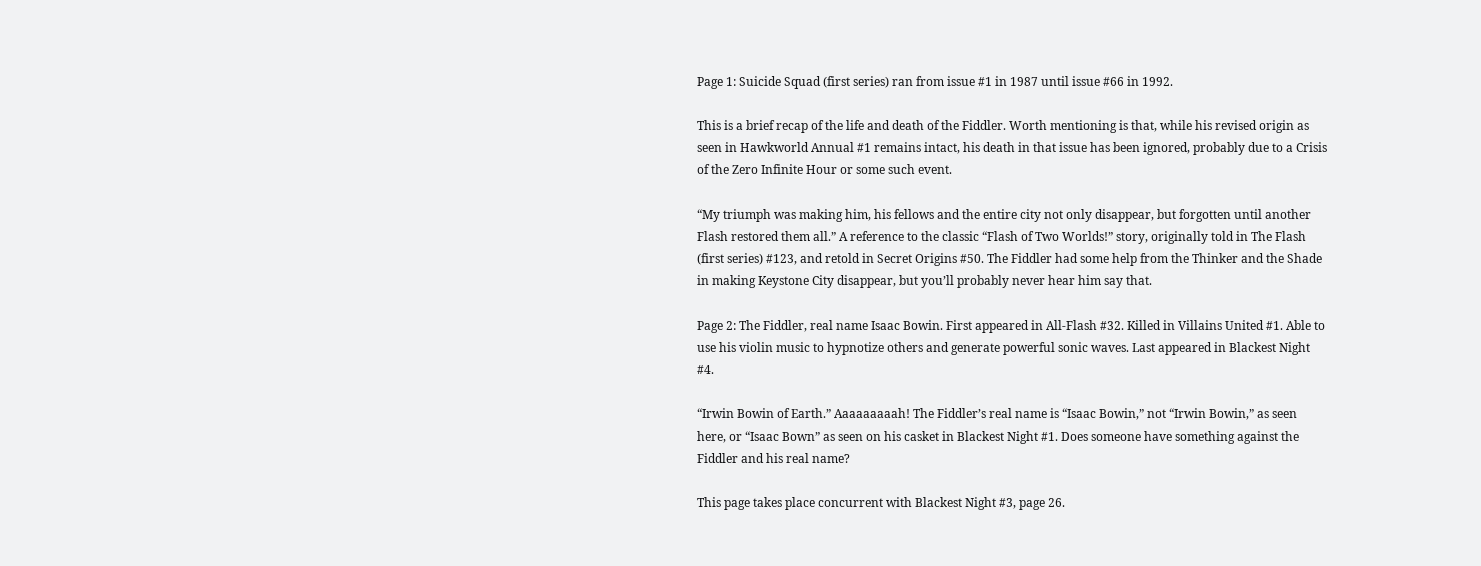Page 1: Suicide Squad (first series) ran from issue #1 in 1987 until issue #66 in 1992.

This is a brief recap of the life and death of the Fiddler. Worth mentioning is that, while his revised origin as seen in Hawkworld Annual #1 remains intact, his death in that issue has been ignored, probably due to a Crisis of the Zero Infinite Hour or some such event.

“My triumph was making him, his fellows and the entire city not only disappear, but forgotten until another Flash restored them all.” A reference to the classic “Flash of Two Worlds!” story, originally told in The Flash (first series) #123, and retold in Secret Origins #50. The Fiddler had some help from the Thinker and the Shade in making Keystone City disappear, but you’ll probably never hear him say that.

Page 2: The Fiddler, real name Isaac Bowin. First appeared in All-Flash #32. Killed in Villains United #1. Able to use his violin music to hypnotize others and generate powerful sonic waves. Last appeared in Blackest Night #4.

“Irwin Bowin of Earth.” Aaaaaaaaah! The Fiddler’s real name is “Isaac Bowin,” not “Irwin Bowin,” as seen here, or “Isaac Bown” as seen on his casket in Blackest Night #1. Does someone have something against the Fiddler and his real name?

This page takes place concurrent with Blackest Night #3, page 26.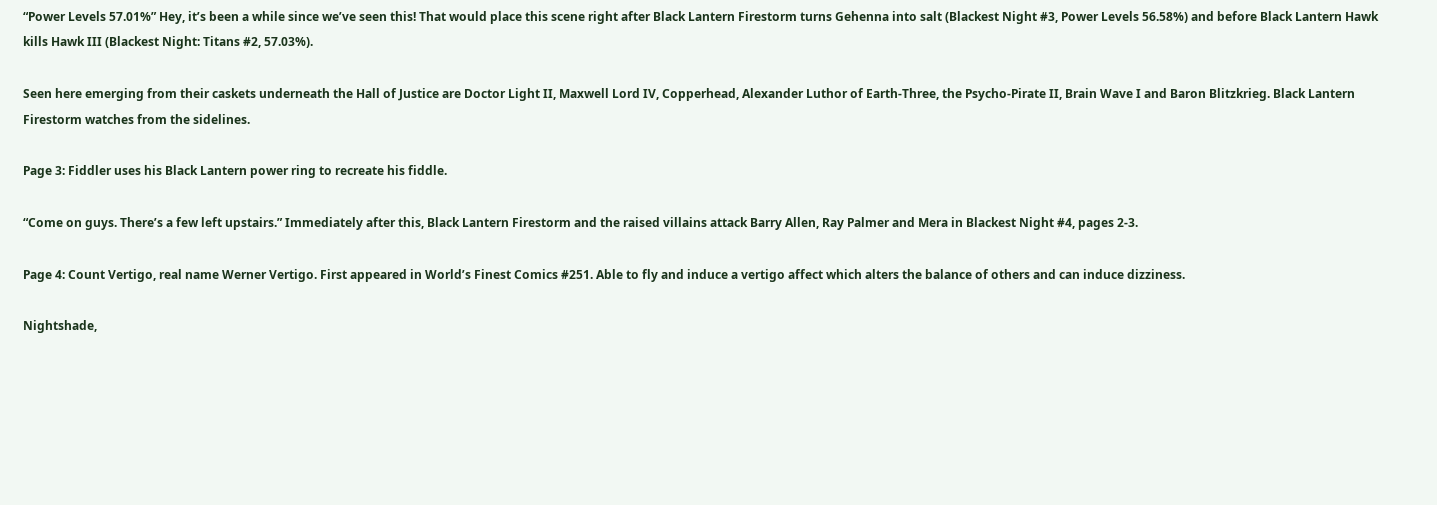“Power Levels 57.01%” Hey, it’s been a while since we’ve seen this! That would place this scene right after Black Lantern Firestorm turns Gehenna into salt (Blackest Night #3, Power Levels 56.58%) and before Black Lantern Hawk kills Hawk III (Blackest Night: Titans #2, 57.03%).

Seen here emerging from their caskets underneath the Hall of Justice are Doctor Light II, Maxwell Lord IV, Copperhead, Alexander Luthor of Earth-Three, the Psycho-Pirate II, Brain Wave I and Baron Blitzkrieg. Black Lantern Firestorm watches from the sidelines.

Page 3: Fiddler uses his Black Lantern power ring to recreate his fiddle.

“Come on guys. There’s a few left upstairs.” Immediately after this, Black Lantern Firestorm and the raised villains attack Barry Allen, Ray Palmer and Mera in Blackest Night #4, pages 2-3.

Page 4: Count Vertigo, real name Werner Vertigo. First appeared in World’s Finest Comics #251. Able to fly and induce a vertigo affect which alters the balance of others and can induce dizziness.

Nightshade,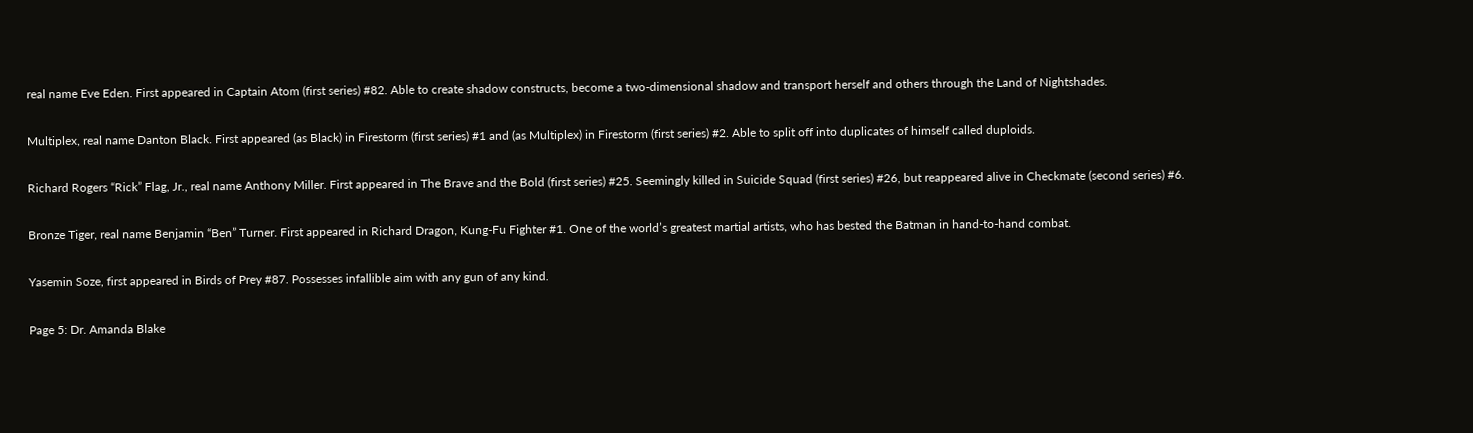real name Eve Eden. First appeared in Captain Atom (first series) #82. Able to create shadow constructs, become a two-dimensional shadow and transport herself and others through the Land of Nightshades.

Multiplex, real name Danton Black. First appeared (as Black) in Firestorm (first series) #1 and (as Multiplex) in Firestorm (first series) #2. Able to split off into duplicates of himself called duploids.

Richard Rogers “Rick” Flag, Jr., real name Anthony Miller. First appeared in The Brave and the Bold (first series) #25. Seemingly killed in Suicide Squad (first series) #26, but reappeared alive in Checkmate (second series) #6.

Bronze Tiger, real name Benjamin “Ben” Turner. First appeared in Richard Dragon, Kung-Fu Fighter #1. One of the world’s greatest martial artists, who has bested the Batman in hand-to-hand combat.

Yasemin Soze, first appeared in Birds of Prey #87. Possesses infallible aim with any gun of any kind.

Page 5: Dr. Amanda Blake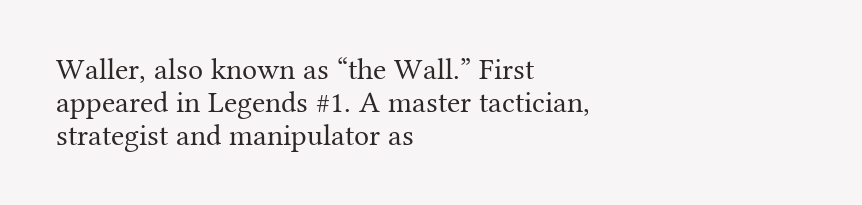Waller, also known as “the Wall.” First appeared in Legends #1. A master tactician, strategist and manipulator as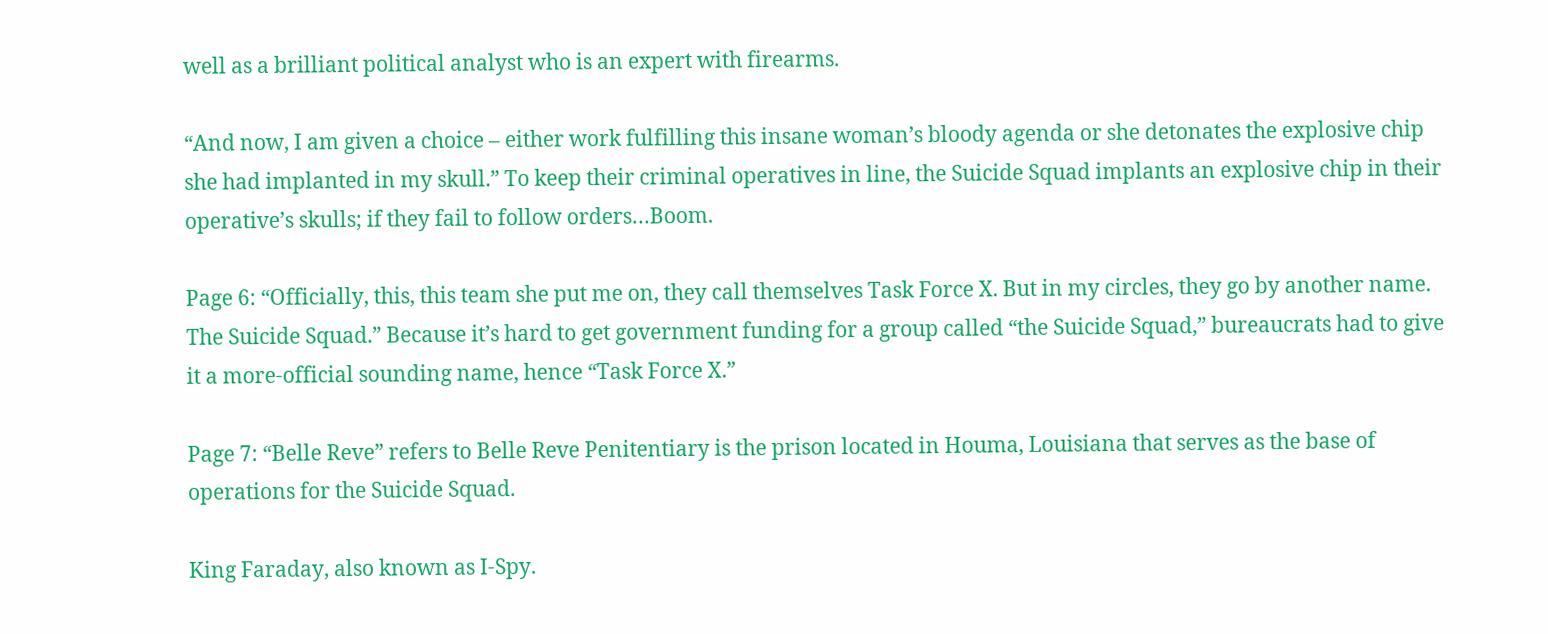well as a brilliant political analyst who is an expert with firearms.

“And now, I am given a choice – either work fulfilling this insane woman’s bloody agenda or she detonates the explosive chip she had implanted in my skull.” To keep their criminal operatives in line, the Suicide Squad implants an explosive chip in their operative’s skulls; if they fail to follow orders…Boom.

Page 6: “Officially, this, this team she put me on, they call themselves Task Force X. But in my circles, they go by another name. The Suicide Squad.” Because it’s hard to get government funding for a group called “the Suicide Squad,” bureaucrats had to give it a more-official sounding name, hence “Task Force X.”

Page 7: “Belle Reve” refers to Belle Reve Penitentiary is the prison located in Houma, Louisiana that serves as the base of operations for the Suicide Squad.

King Faraday, also known as I-Spy.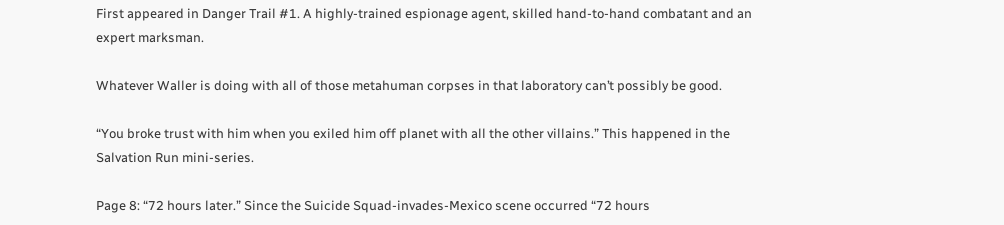First appeared in Danger Trail #1. A highly-trained espionage agent, skilled hand-to-hand combatant and an expert marksman.

Whatever Waller is doing with all of those metahuman corpses in that laboratory can’t possibly be good.

“You broke trust with him when you exiled him off planet with all the other villains.” This happened in the Salvation Run mini-series.

Page 8: “72 hours later.” Since the Suicide Squad-invades-Mexico scene occurred “72 hours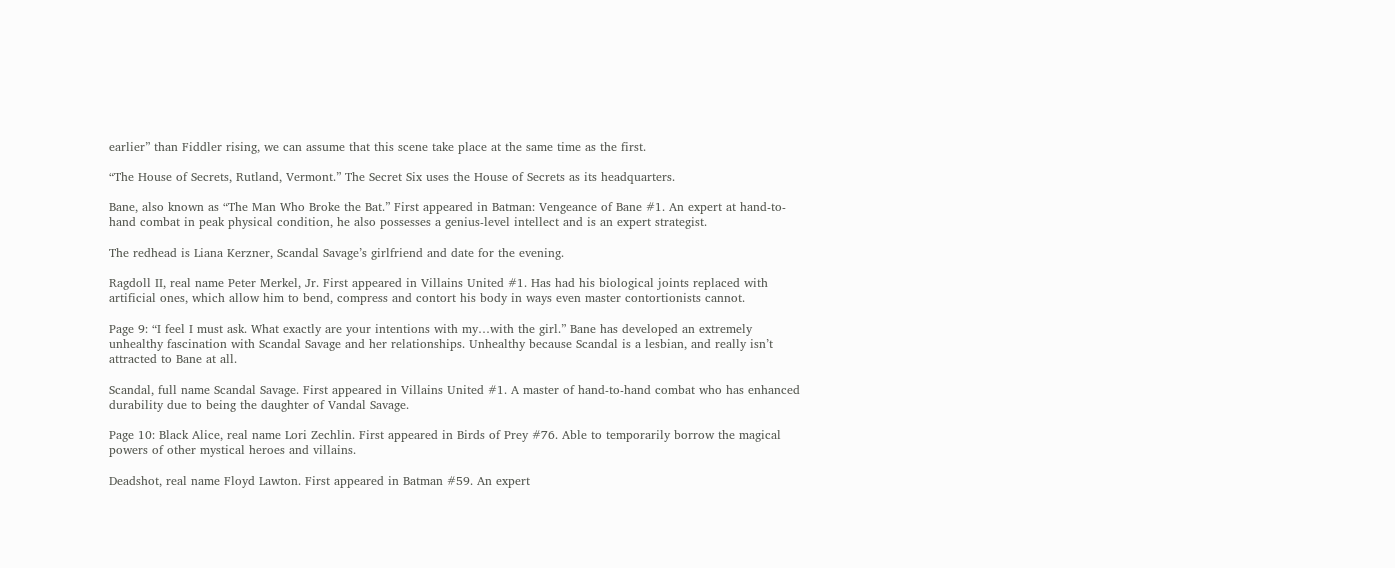earlier” than Fiddler rising, we can assume that this scene take place at the same time as the first.

“The House of Secrets, Rutland, Vermont.” The Secret Six uses the House of Secrets as its headquarters.

Bane, also known as “The Man Who Broke the Bat.” First appeared in Batman: Vengeance of Bane #1. An expert at hand-to-hand combat in peak physical condition, he also possesses a genius-level intellect and is an expert strategist.

The redhead is Liana Kerzner, Scandal Savage’s girlfriend and date for the evening.

Ragdoll II, real name Peter Merkel, Jr. First appeared in Villains United #1. Has had his biological joints replaced with artificial ones, which allow him to bend, compress and contort his body in ways even master contortionists cannot.

Page 9: “I feel I must ask. What exactly are your intentions with my…with the girl.” Bane has developed an extremely unhealthy fascination with Scandal Savage and her relationships. Unhealthy because Scandal is a lesbian, and really isn’t attracted to Bane at all.

Scandal, full name Scandal Savage. First appeared in Villains United #1. A master of hand-to-hand combat who has enhanced durability due to being the daughter of Vandal Savage.

Page 10: Black Alice, real name Lori Zechlin. First appeared in Birds of Prey #76. Able to temporarily borrow the magical powers of other mystical heroes and villains.

Deadshot, real name Floyd Lawton. First appeared in Batman #59. An expert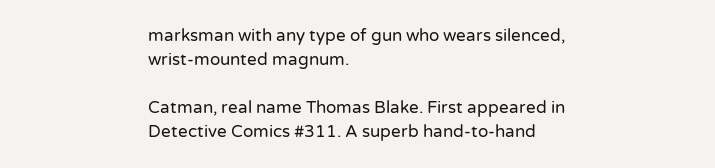marksman with any type of gun who wears silenced, wrist-mounted magnum.

Catman, real name Thomas Blake. First appeared in Detective Comics #311. A superb hand-to-hand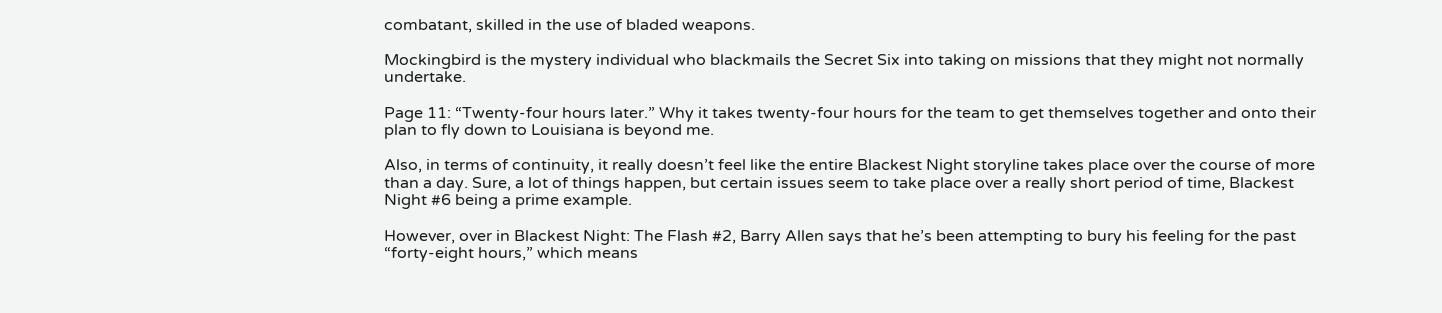combatant, skilled in the use of bladed weapons.

Mockingbird is the mystery individual who blackmails the Secret Six into taking on missions that they might not normally undertake.

Page 11: “Twenty-four hours later.” Why it takes twenty-four hours for the team to get themselves together and onto their plan to fly down to Louisiana is beyond me.

Also, in terms of continuity, it really doesn’t feel like the entire Blackest Night storyline takes place over the course of more than a day. Sure, a lot of things happen, but certain issues seem to take place over a really short period of time, Blackest Night #6 being a prime example.

However, over in Blackest Night: The Flash #2, Barry Allen says that he’s been attempting to bury his feeling for the past “forty-eight hours,” which means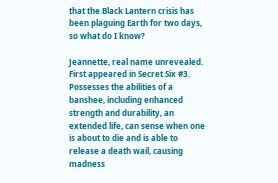that the Black Lantern crisis has been plaguing Earth for two days, so what do I know?

Jeannette, real name unrevealed. First appeared in Secret Six #3. Possesses the abilities of a banshee, including enhanced strength and durability, an extended life, can sense when one is about to die and is able to release a death wail, causing madness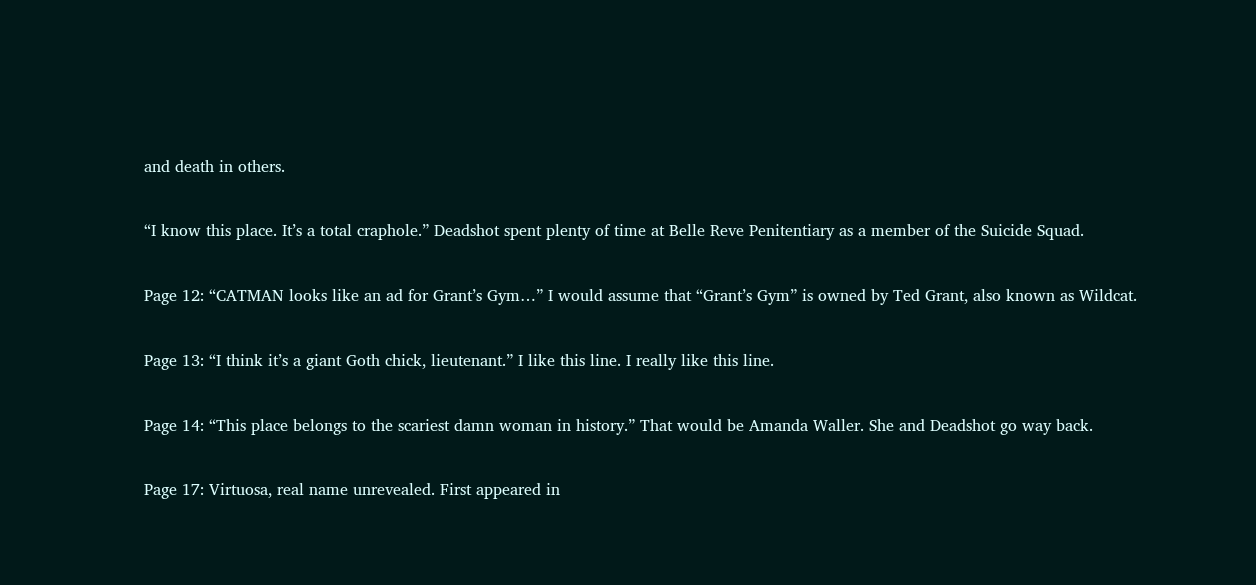and death in others.

“I know this place. It’s a total craphole.” Deadshot spent plenty of time at Belle Reve Penitentiary as a member of the Suicide Squad.

Page 12: “CATMAN looks like an ad for Grant’s Gym…” I would assume that “Grant’s Gym” is owned by Ted Grant, also known as Wildcat.

Page 13: “I think it’s a giant Goth chick, lieutenant.” I like this line. I really like this line.

Page 14: “This place belongs to the scariest damn woman in history.” That would be Amanda Waller. She and Deadshot go way back.

Page 17: Virtuosa, real name unrevealed. First appeared in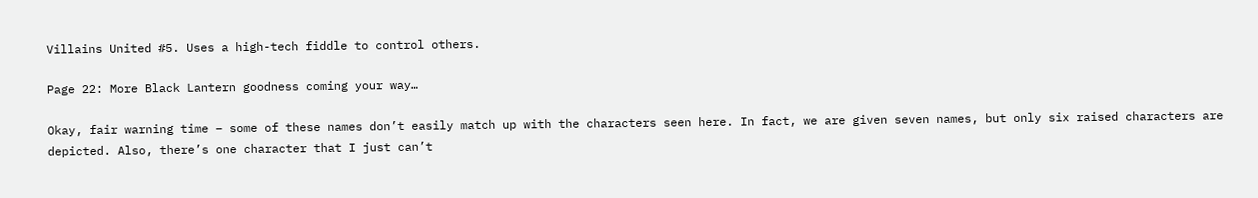Villains United #5. Uses a high-tech fiddle to control others.

Page 22: More Black Lantern goodness coming your way…

Okay, fair warning time – some of these names don’t easily match up with the characters seen here. In fact, we are given seven names, but only six raised characters are depicted. Also, there’s one character that I just can’t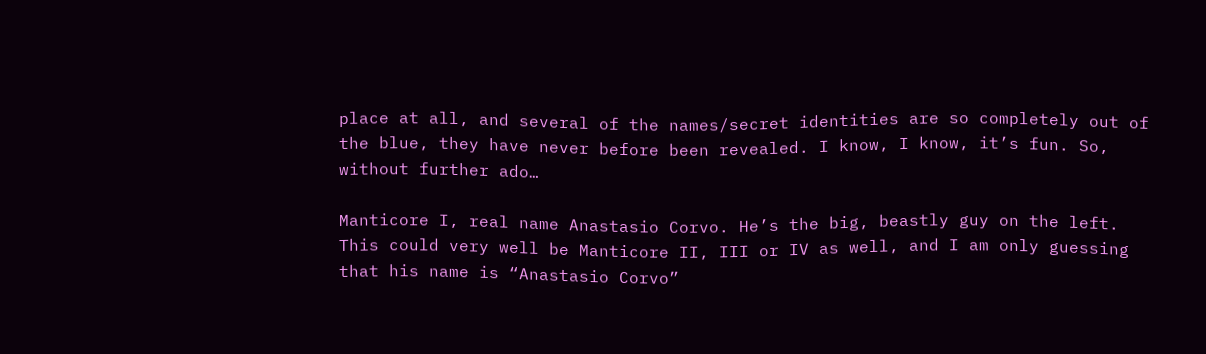place at all, and several of the names/secret identities are so completely out of the blue, they have never before been revealed. I know, I know, it’s fun. So, without further ado…

Manticore I, real name Anastasio Corvo. He’s the big, beastly guy on the left. This could very well be Manticore II, III or IV as well, and I am only guessing that his name is “Anastasio Corvo”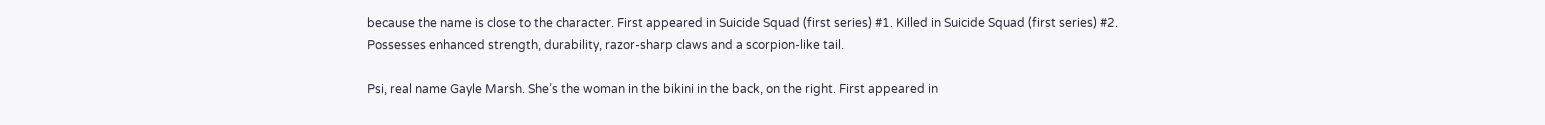because the name is close to the character. First appeared in Suicide Squad (first series) #1. Killed in Suicide Squad (first series) #2. Possesses enhanced strength, durability, razor-sharp claws and a scorpion-like tail.

Psi, real name Gayle Marsh. She’s the woman in the bikini in the back, on the right. First appeared in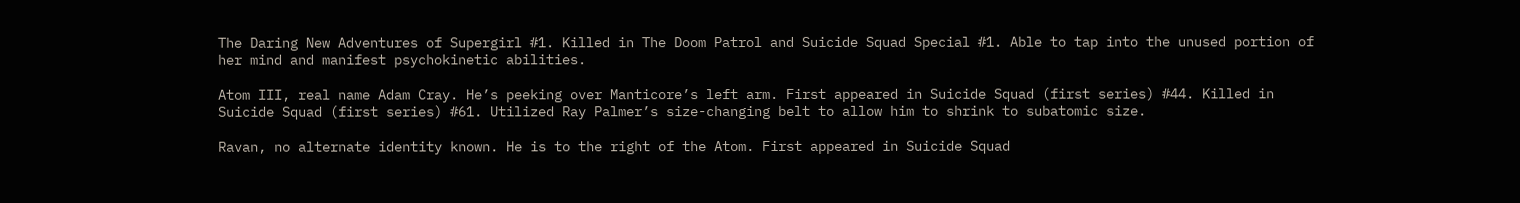The Daring New Adventures of Supergirl #1. Killed in The Doom Patrol and Suicide Squad Special #1. Able to tap into the unused portion of her mind and manifest psychokinetic abilities.

Atom III, real name Adam Cray. He’s peeking over Manticore’s left arm. First appeared in Suicide Squad (first series) #44. Killed in Suicide Squad (first series) #61. Utilized Ray Palmer’s size-changing belt to allow him to shrink to subatomic size.

Ravan, no alternate identity known. He is to the right of the Atom. First appeared in Suicide Squad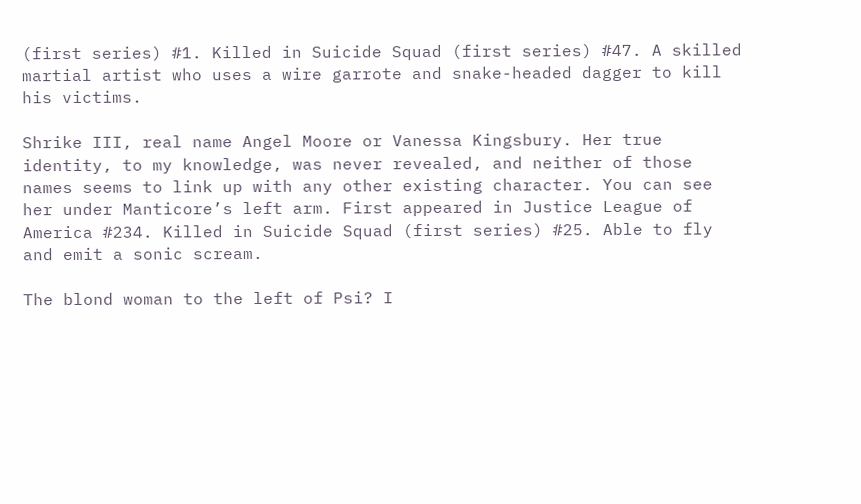(first series) #1. Killed in Suicide Squad (first series) #47. A skilled martial artist who uses a wire garrote and snake-headed dagger to kill his victims.

Shrike III, real name Angel Moore or Vanessa Kingsbury. Her true identity, to my knowledge, was never revealed, and neither of those names seems to link up with any other existing character. You can see her under Manticore’s left arm. First appeared in Justice League of America #234. Killed in Suicide Squad (first series) #25. Able to fly and emit a sonic scream.

The blond woman to the left of Psi? I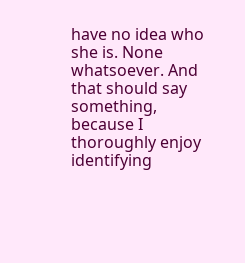have no idea who she is. None whatsoever. And that should say something, because I thoroughly enjoy identifying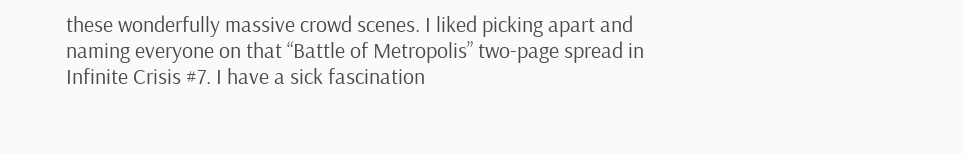these wonderfully massive crowd scenes. I liked picking apart and naming everyone on that “Battle of Metropolis” two-page spread in Infinite Crisis #7. I have a sick fascination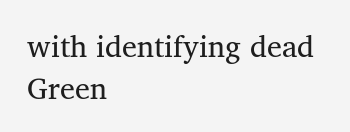with identifying dead Green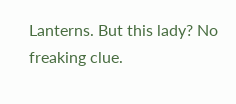Lanterns. But this lady? No freaking clue.